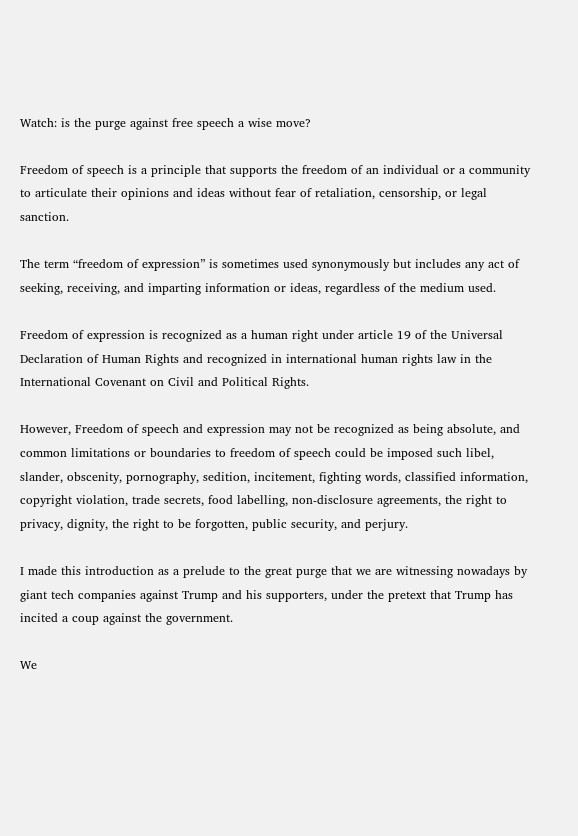Watch: is the purge against free speech a wise move?

Freedom of speech is a principle that supports the freedom of an individual or a community to articulate their opinions and ideas without fear of retaliation, censorship, or legal sanction.

The term “freedom of expression” is sometimes used synonymously but includes any act of seeking, receiving, and imparting information or ideas, regardless of the medium used.

Freedom of expression is recognized as a human right under article 19 of the Universal Declaration of Human Rights and recognized in international human rights law in the International Covenant on Civil and Political Rights.

However, Freedom of speech and expression may not be recognized as being absolute, and common limitations or boundaries to freedom of speech could be imposed such libel, slander, obscenity, pornography, sedition, incitement, fighting words, classified information, copyright violation, trade secrets, food labelling, non-disclosure agreements, the right to privacy, dignity, the right to be forgotten, public security, and perjury.

I made this introduction as a prelude to the great purge that we are witnessing nowadays by giant tech companies against Trump and his supporters, under the pretext that Trump has incited a coup against the government.

We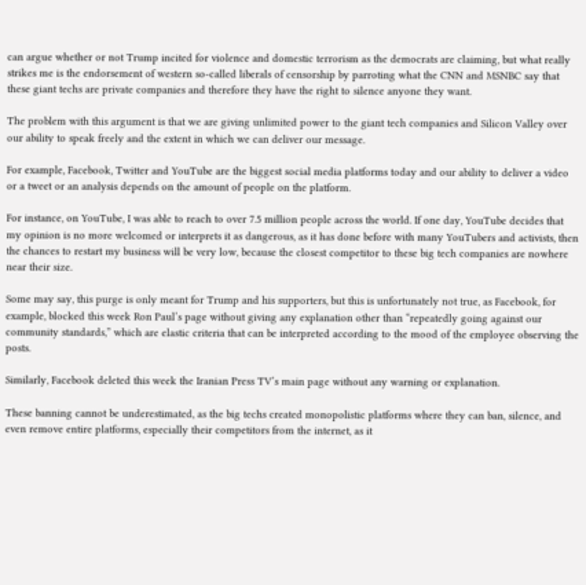can argue whether or not Trump incited for violence and domestic terrorism as the democrats are claiming, but what really strikes me is the endorsement of western so-called liberals of censorship by parroting what the CNN and MSNBC say that these giant techs are private companies and therefore they have the right to silence anyone they want.

The problem with this argument is that we are giving unlimited power to the giant tech companies and Silicon Valley over our ability to speak freely and the extent in which we can deliver our message.

For example, Facebook, Twitter and YouTube are the biggest social media platforms today and our ability to deliver a video or a tweet or an analysis depends on the amount of people on the platform.

For instance, on YouTube, I was able to reach to over 7.5 million people across the world. If one day, YouTube decides that my opinion is no more welcomed or interprets it as dangerous, as it has done before with many YouTubers and activists, then the chances to restart my business will be very low, because the closest competitor to these big tech companies are nowhere near their size.

Some may say, this purge is only meant for Trump and his supporters, but this is unfortunately not true, as Facebook, for example, blocked this week Ron Paul’s page without giving any explanation other than “repeatedly going against our community standards,” which are elastic criteria that can be interpreted according to the mood of the employee observing the posts.

Similarly, Facebook deleted this week the Iranian Press TV’s main page without any warning or explanation.

These banning cannot be underestimated, as the big techs created monopolistic platforms where they can ban, silence, and even remove entire platforms, especially their competitors from the internet, as it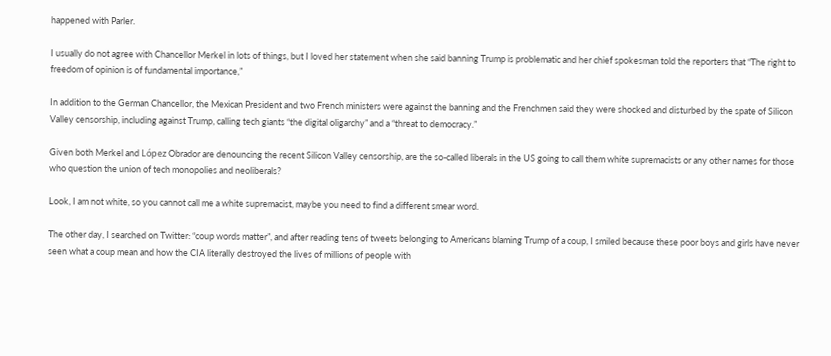happened with Parler.

I usually do not agree with Chancellor Merkel in lots of things, but I loved her statement when she said banning Trump is problematic and her chief spokesman told the reporters that “The right to freedom of opinion is of fundamental importance,”

In addition to the German Chancellor, the Mexican President and two French ministers were against the banning and the Frenchmen said they were shocked and disturbed by the spate of Silicon Valley censorship, including against Trump, calling tech giants “the digital oligarchy” and a “threat to democracy.”

Given both Merkel and López Obrador are denouncing the recent Silicon Valley censorship, are the so-called liberals in the US going to call them white supremacists or any other names for those who question the union of tech monopolies and neoliberals?

Look, I am not white, so you cannot call me a white supremacist, maybe you need to find a different smear word.

The other day, I searched on Twitter: “coup words matter”, and after reading tens of tweets belonging to Americans blaming Trump of a coup, I smiled because these poor boys and girls have never seen what a coup mean and how the CIA literally destroyed the lives of millions of people with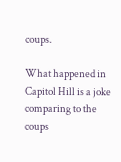coups.

What happened in Capitol Hill is a joke comparing to the coups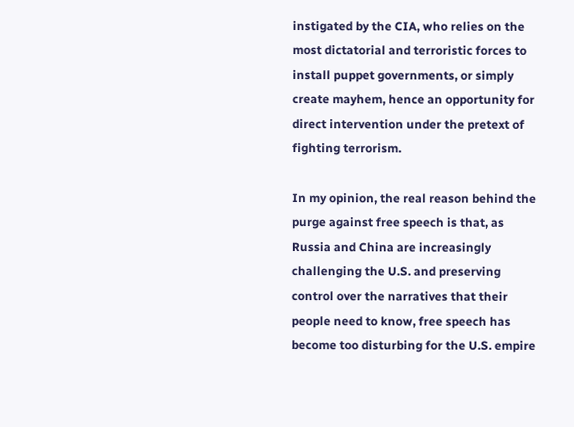instigated by the CIA, who relies on the most dictatorial and terroristic forces to install puppet governments, or simply create mayhem, hence an opportunity for direct intervention under the pretext of fighting terrorism.

In my opinion, the real reason behind the purge against free speech is that, as Russia and China are increasingly challenging the U.S. and preserving control over the narratives that their people need to know, free speech has become too disturbing for the U.S. empire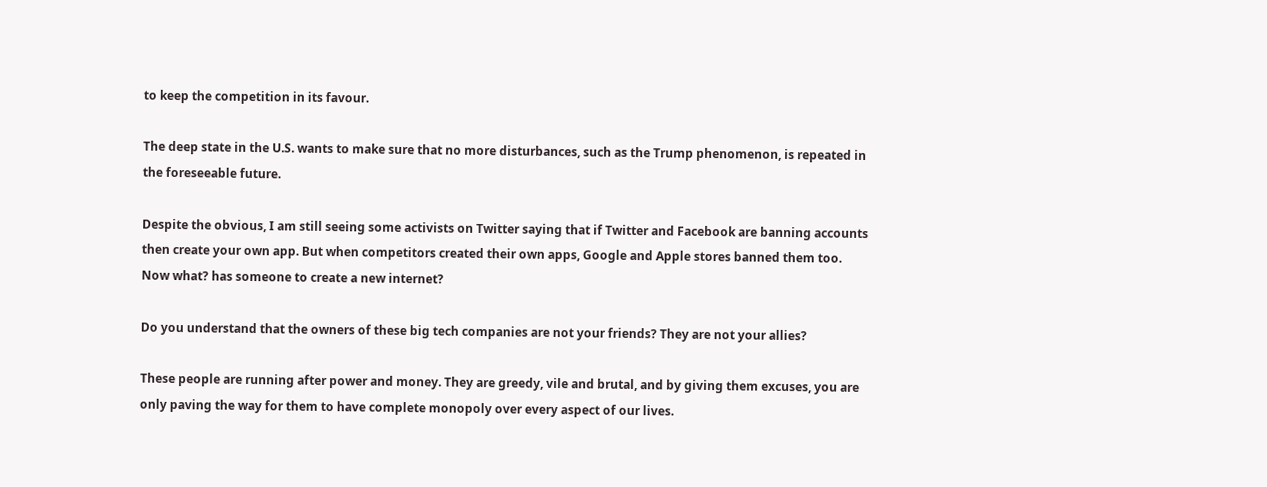to keep the competition in its favour.

The deep state in the U.S. wants to make sure that no more disturbances, such as the Trump phenomenon, is repeated in the foreseeable future.

Despite the obvious, I am still seeing some activists on Twitter saying that if Twitter and Facebook are banning accounts then create your own app. But when competitors created their own apps, Google and Apple stores banned them too. Now what? has someone to create a new internet?

Do you understand that the owners of these big tech companies are not your friends? They are not your allies?

These people are running after power and money. They are greedy, vile and brutal, and by giving them excuses, you are only paving the way for them to have complete monopoly over every aspect of our lives.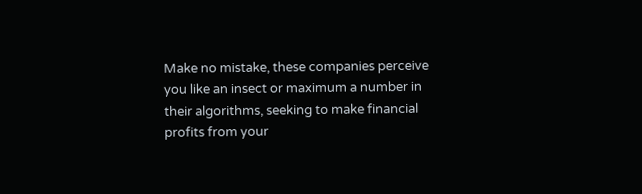Make no mistake, these companies perceive you like an insect or maximum a number in their algorithms, seeking to make financial profits from your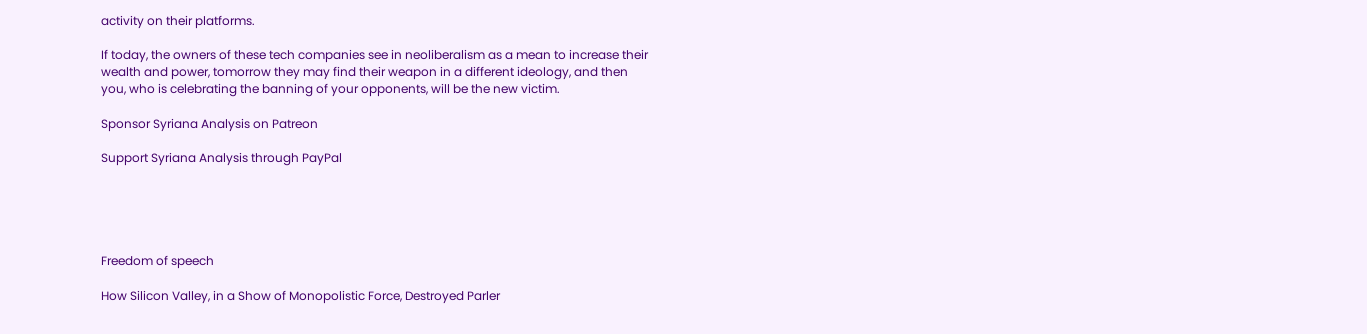activity on their platforms.

If today, the owners of these tech companies see in neoliberalism as a mean to increase their wealth and power, tomorrow they may find their weapon in a different ideology, and then you, who is celebrating the banning of your opponents, will be the new victim.

Sponsor Syriana Analysis on Patreon

Support Syriana Analysis through PayPal





Freedom of speech

How Silicon Valley, in a Show of Monopolistic Force, Destroyed Parler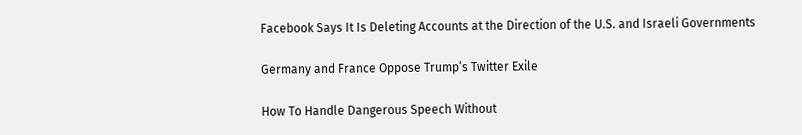Facebook Says It Is Deleting Accounts at the Direction of the U.S. and Israeli Governments

Germany and France Oppose Trump’s Twitter Exile

How To Handle Dangerous Speech Without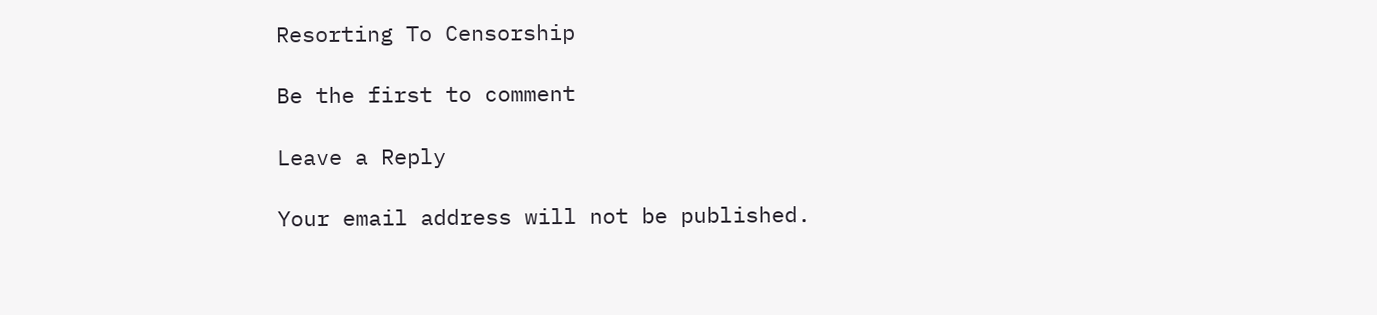Resorting To Censorship

Be the first to comment

Leave a Reply

Your email address will not be published.